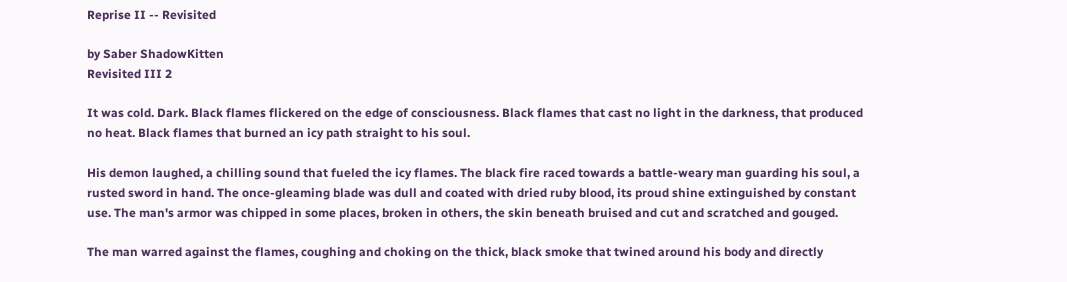Reprise II -- Revisited

by Saber ShadowKitten
Revisited III 2

It was cold. Dark. Black flames flickered on the edge of consciousness. Black flames that cast no light in the darkness, that produced no heat. Black flames that burned an icy path straight to his soul.

His demon laughed, a chilling sound that fueled the icy flames. The black fire raced towards a battle-weary man guarding his soul, a rusted sword in hand. The once-gleaming blade was dull and coated with dried ruby blood, its proud shine extinguished by constant use. The man's armor was chipped in some places, broken in others, the skin beneath bruised and cut and scratched and gouged.

The man warred against the flames, coughing and choking on the thick, black smoke that twined around his body and directly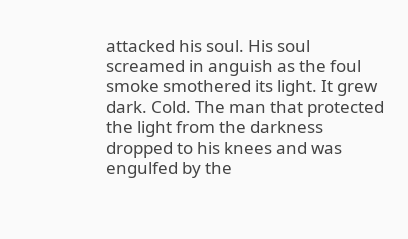attacked his soul. His soul screamed in anguish as the foul smoke smothered its light. It grew dark. Cold. The man that protected the light from the darkness dropped to his knees and was engulfed by the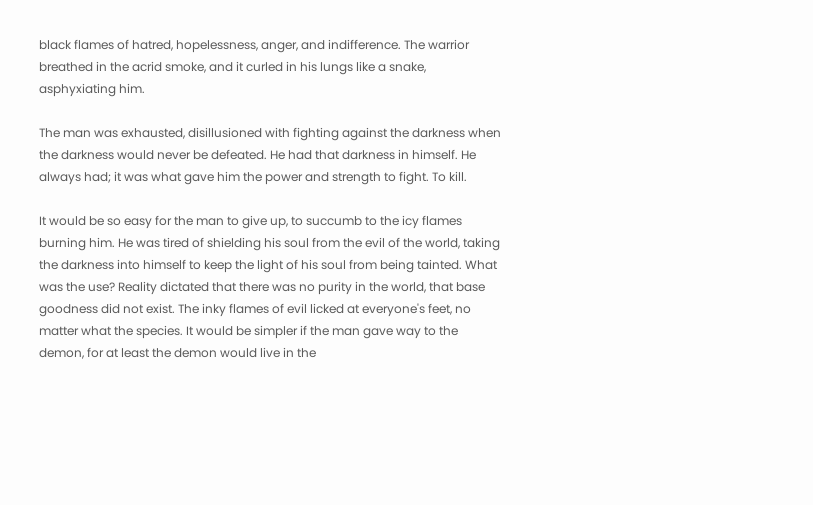black flames of hatred, hopelessness, anger, and indifference. The warrior breathed in the acrid smoke, and it curled in his lungs like a snake, asphyxiating him.

The man was exhausted, disillusioned with fighting against the darkness when the darkness would never be defeated. He had that darkness in himself. He always had; it was what gave him the power and strength to fight. To kill.

It would be so easy for the man to give up, to succumb to the icy flames burning him. He was tired of shielding his soul from the evil of the world, taking the darkness into himself to keep the light of his soul from being tainted. What was the use? Reality dictated that there was no purity in the world, that base goodness did not exist. The inky flames of evil licked at everyone's feet, no matter what the species. It would be simpler if the man gave way to the demon, for at least the demon would live in the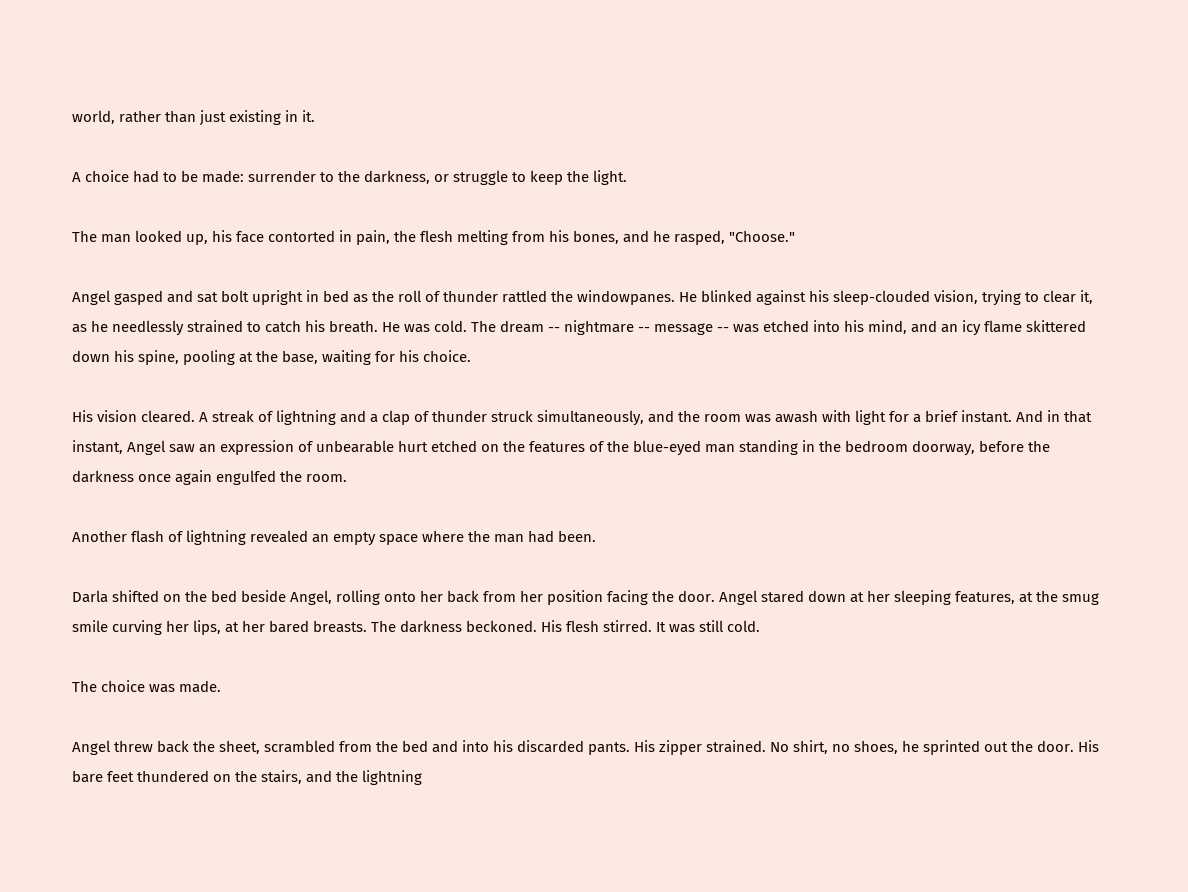world, rather than just existing in it.

A choice had to be made: surrender to the darkness, or struggle to keep the light.

The man looked up, his face contorted in pain, the flesh melting from his bones, and he rasped, "Choose."

Angel gasped and sat bolt upright in bed as the roll of thunder rattled the windowpanes. He blinked against his sleep-clouded vision, trying to clear it, as he needlessly strained to catch his breath. He was cold. The dream -- nightmare -- message -- was etched into his mind, and an icy flame skittered down his spine, pooling at the base, waiting for his choice.

His vision cleared. A streak of lightning and a clap of thunder struck simultaneously, and the room was awash with light for a brief instant. And in that instant, Angel saw an expression of unbearable hurt etched on the features of the blue-eyed man standing in the bedroom doorway, before the darkness once again engulfed the room.

Another flash of lightning revealed an empty space where the man had been.

Darla shifted on the bed beside Angel, rolling onto her back from her position facing the door. Angel stared down at her sleeping features, at the smug smile curving her lips, at her bared breasts. The darkness beckoned. His flesh stirred. It was still cold.

The choice was made.

Angel threw back the sheet, scrambled from the bed and into his discarded pants. His zipper strained. No shirt, no shoes, he sprinted out the door. His bare feet thundered on the stairs, and the lightning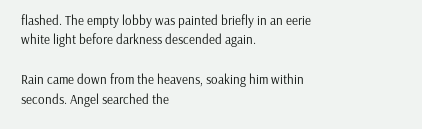flashed. The empty lobby was painted briefly in an eerie white light before darkness descended again.

Rain came down from the heavens, soaking him within seconds. Angel searched the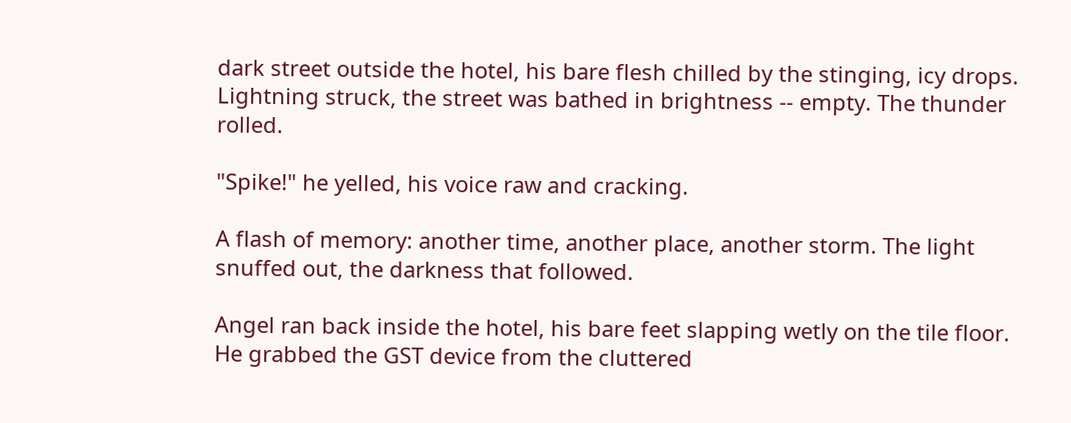dark street outside the hotel, his bare flesh chilled by the stinging, icy drops. Lightning struck, the street was bathed in brightness -- empty. The thunder rolled.

"Spike!" he yelled, his voice raw and cracking.

A flash of memory: another time, another place, another storm. The light snuffed out, the darkness that followed.

Angel ran back inside the hotel, his bare feet slapping wetly on the tile floor. He grabbed the GST device from the cluttered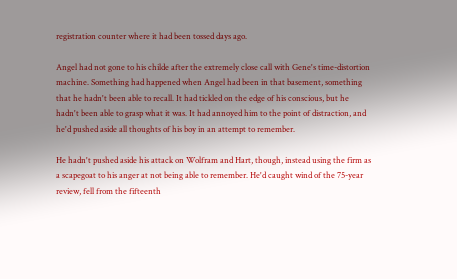registration counter where it had been tossed days ago.

Angel had not gone to his childe after the extremely close call with Gene's time-distortion machine. Something had happened when Angel had been in that basement, something that he hadn't been able to recall. It had tickled on the edge of his conscious, but he hadn't been able to grasp what it was. It had annoyed him to the point of distraction, and he'd pushed aside all thoughts of his boy in an attempt to remember.

He hadn't pushed aside his attack on Wolfram and Hart, though, instead using the firm as a scapegoat to his anger at not being able to remember. He'd caught wind of the 75-year review, fell from the fifteenth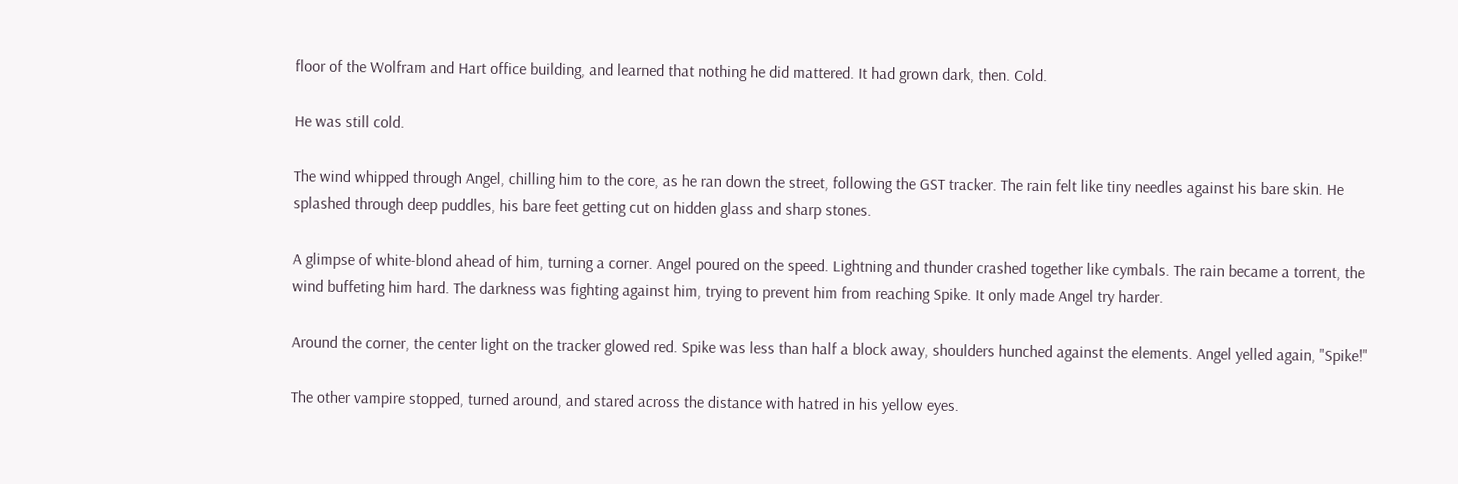floor of the Wolfram and Hart office building, and learned that nothing he did mattered. It had grown dark, then. Cold.

He was still cold.

The wind whipped through Angel, chilling him to the core, as he ran down the street, following the GST tracker. The rain felt like tiny needles against his bare skin. He splashed through deep puddles, his bare feet getting cut on hidden glass and sharp stones.

A glimpse of white-blond ahead of him, turning a corner. Angel poured on the speed. Lightning and thunder crashed together like cymbals. The rain became a torrent, the wind buffeting him hard. The darkness was fighting against him, trying to prevent him from reaching Spike. It only made Angel try harder.

Around the corner, the center light on the tracker glowed red. Spike was less than half a block away, shoulders hunched against the elements. Angel yelled again, "Spike!"

The other vampire stopped, turned around, and stared across the distance with hatred in his yellow eyes.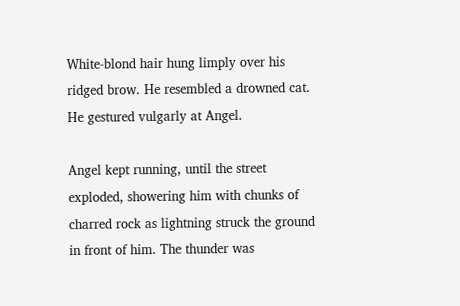White-blond hair hung limply over his ridged brow. He resembled a drowned cat. He gestured vulgarly at Angel.

Angel kept running, until the street exploded, showering him with chunks of charred rock as lightning struck the ground in front of him. The thunder was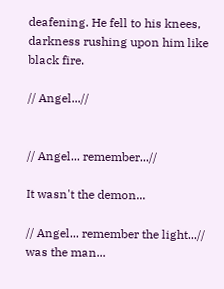deafening. He fell to his knees, darkness rushing upon him like black fire.

// Angel...//


// Angel... remember...//

It wasn't the demon...

// Angel... remember the light...// was the man...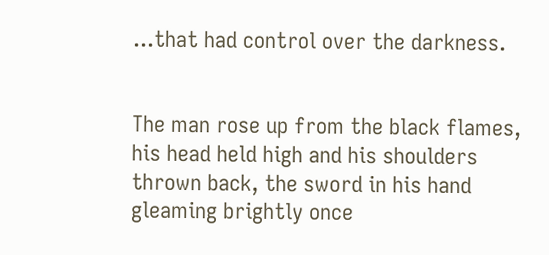...that had control over the darkness.


The man rose up from the black flames, his head held high and his shoulders thrown back, the sword in his hand gleaming brightly once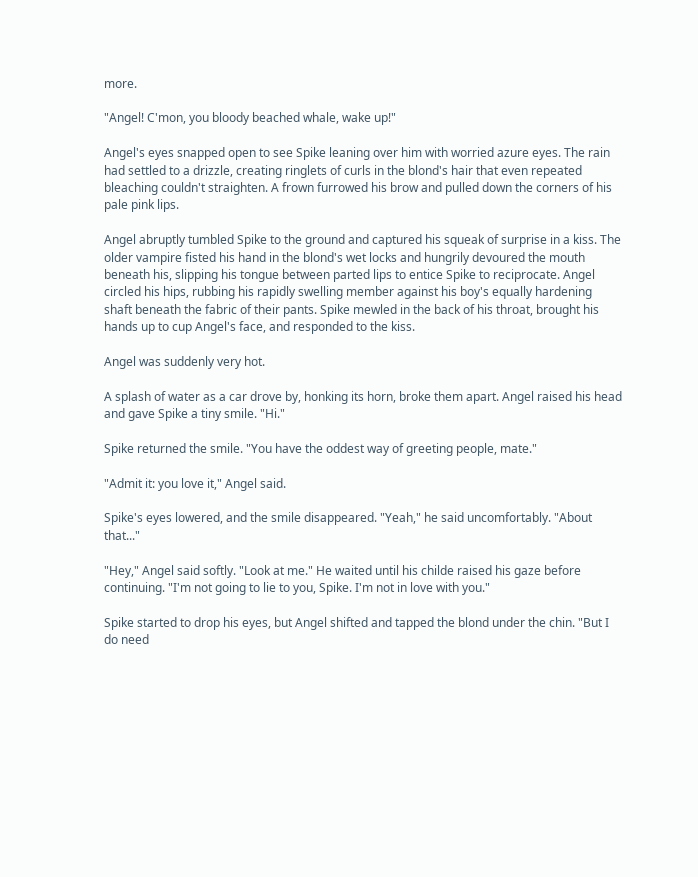more.

"Angel! C'mon, you bloody beached whale, wake up!"

Angel's eyes snapped open to see Spike leaning over him with worried azure eyes. The rain had settled to a drizzle, creating ringlets of curls in the blond's hair that even repeated bleaching couldn't straighten. A frown furrowed his brow and pulled down the corners of his pale pink lips.

Angel abruptly tumbled Spike to the ground and captured his squeak of surprise in a kiss. The older vampire fisted his hand in the blond's wet locks and hungrily devoured the mouth beneath his, slipping his tongue between parted lips to entice Spike to reciprocate. Angel circled his hips, rubbing his rapidly swelling member against his boy's equally hardening shaft beneath the fabric of their pants. Spike mewled in the back of his throat, brought his hands up to cup Angel's face, and responded to the kiss.

Angel was suddenly very hot.

A splash of water as a car drove by, honking its horn, broke them apart. Angel raised his head and gave Spike a tiny smile. "Hi."

Spike returned the smile. "You have the oddest way of greeting people, mate."

"Admit it: you love it," Angel said.

Spike's eyes lowered, and the smile disappeared. "Yeah," he said uncomfortably. "About that..."

"Hey," Angel said softly. "Look at me." He waited until his childe raised his gaze before continuing. "I'm not going to lie to you, Spike. I'm not in love with you."

Spike started to drop his eyes, but Angel shifted and tapped the blond under the chin. "But I do need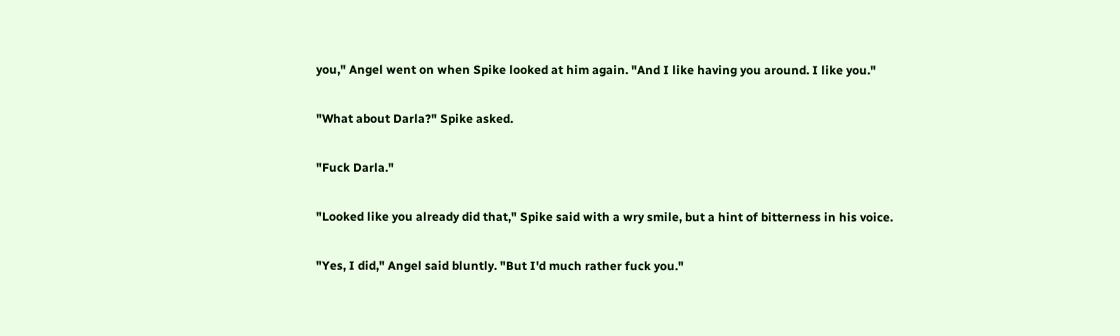you," Angel went on when Spike looked at him again. "And I like having you around. I like you."

"What about Darla?" Spike asked.

"Fuck Darla."

"Looked like you already did that," Spike said with a wry smile, but a hint of bitterness in his voice.

"Yes, I did," Angel said bluntly. "But I'd much rather fuck you."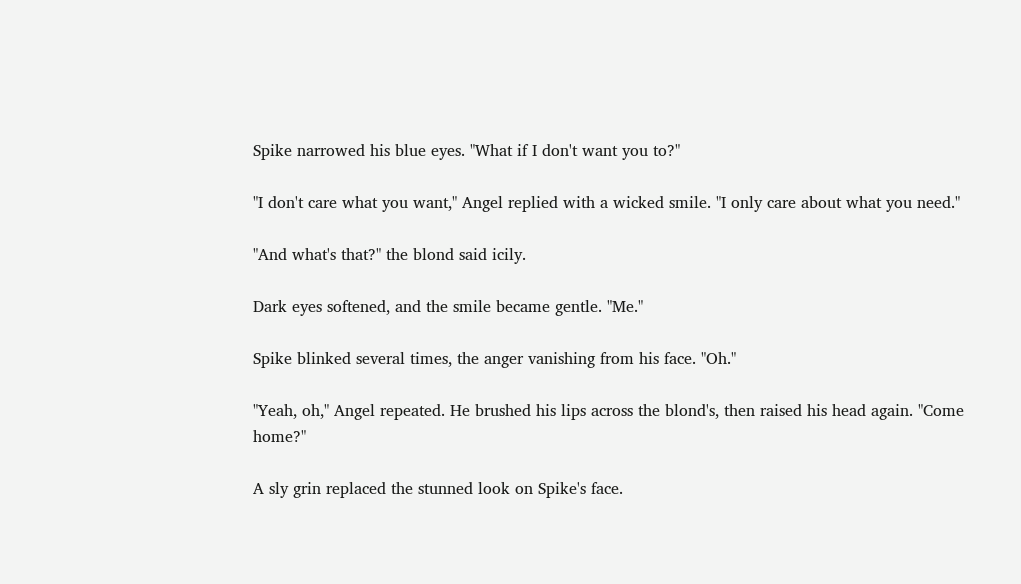Spike narrowed his blue eyes. "What if I don't want you to?"

"I don't care what you want," Angel replied with a wicked smile. "I only care about what you need."

"And what's that?" the blond said icily.

Dark eyes softened, and the smile became gentle. "Me."

Spike blinked several times, the anger vanishing from his face. "Oh."

"Yeah, oh," Angel repeated. He brushed his lips across the blond's, then raised his head again. "Come home?"

A sly grin replaced the stunned look on Spike's face.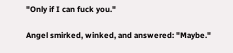"Only if I can fuck you."

Angel smirked, winked, and answered: "Maybe."